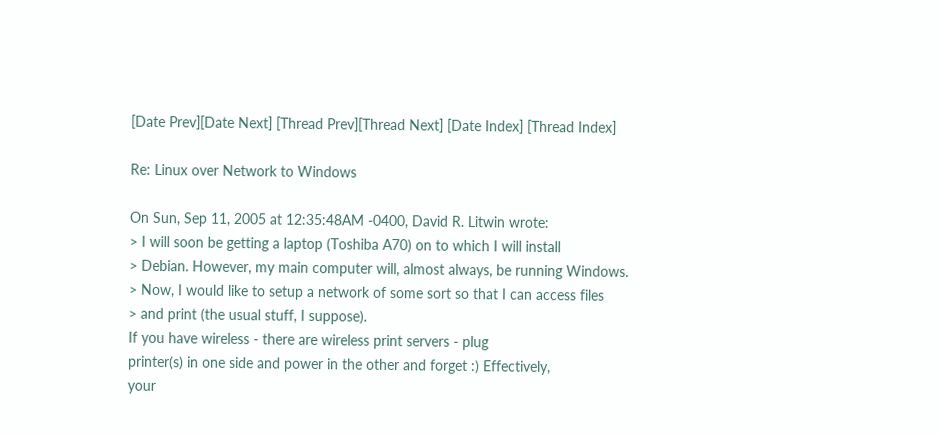[Date Prev][Date Next] [Thread Prev][Thread Next] [Date Index] [Thread Index]

Re: Linux over Network to Windows

On Sun, Sep 11, 2005 at 12:35:48AM -0400, David R. Litwin wrote:
> I will soon be getting a laptop (Toshiba A70) on to which I will install
> Debian. However, my main computer will, almost always, be running Windows.
> Now, I would like to setup a network of some sort so that I can access files
> and print (the usual stuff, I suppose).
If you have wireless - there are wireless print servers - plug
printer(s) in one side and power in the other and forget :) Effectively,
your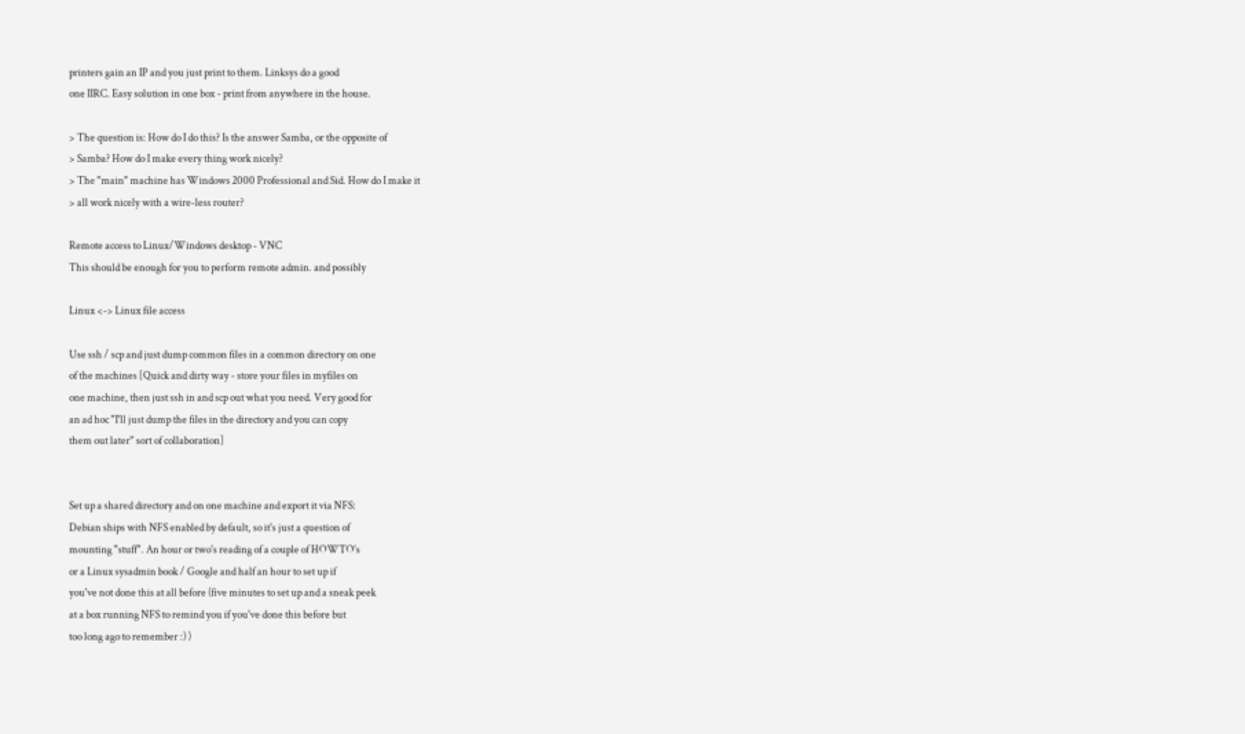printers gain an IP and you just print to them. Linksys do a good
one IIRC. Easy solution in one box - print from anywhere in the house.

> The question is: How do I do this? Is the answer Samba, or the opposite of
> Samba? How do I make every thing work nicely?
> The "main" machine has Windows 2000 Professional and Sid. How do I make it
> all work nicely with a wire-less router?

Remote access to Linux/Windows desktop - VNC
This should be enough for you to perform remote admin. and possibly

Linux <-> Linux file access

Use ssh / scp and just dump common files in a common directory on one
of the machines [Quick and dirty way - store your files in myfiles on
one machine, then just ssh in and scp out what you need. Very good for
an ad hoc "I'll just dump the files in the directory and you can copy
them out later" sort of collaboration]


Set up a shared directory and on one machine and export it via NFS:
Debian ships with NFS enabled by default, so it's just a question of
mounting "stuff". An hour or two's reading of a couple of HOWTO's
or a Linux sysadmin book / Google and half an hour to set up if
you've not done this at all before (five minutes to set up and a sneak peek
at a box running NFS to remind you if you've done this before but
too long ago to remember :) )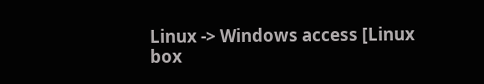Linux -> Windows access [Linux box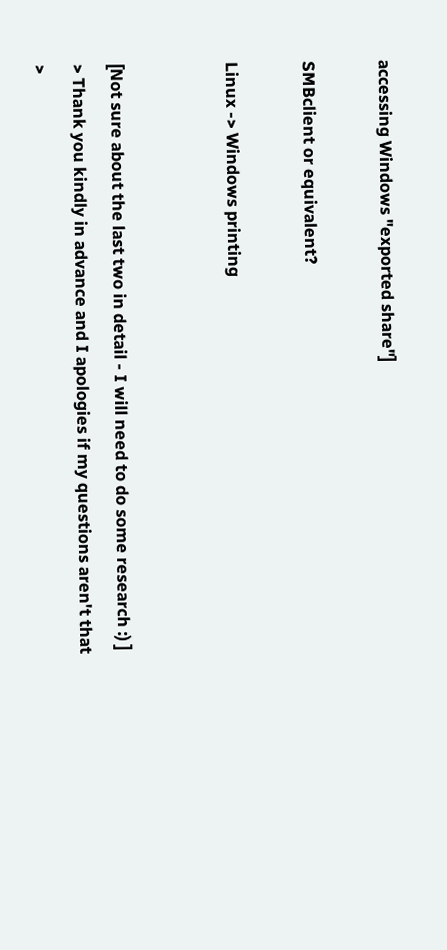accessing Windows "exported share"]

SMBclient or equivalent?

Linux -> Windows printing


[Not sure about the last two in detail - I will need to do some research :) ]
> Thank you kindly in advance and I apologies if my questions aren't that
>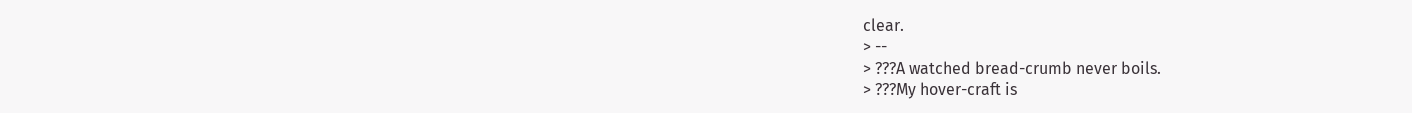clear.
> --
> ???A watched bread-crumb never boils.
> ???My hover-craft is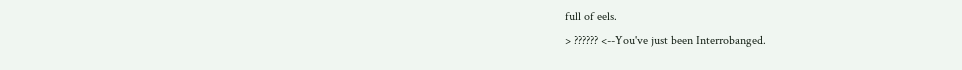full of eels.
> ?????? <--You've just been Interrobanged.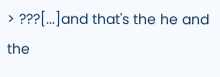> ???[...]and that's the he and the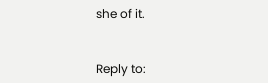she of it.


Reply to: